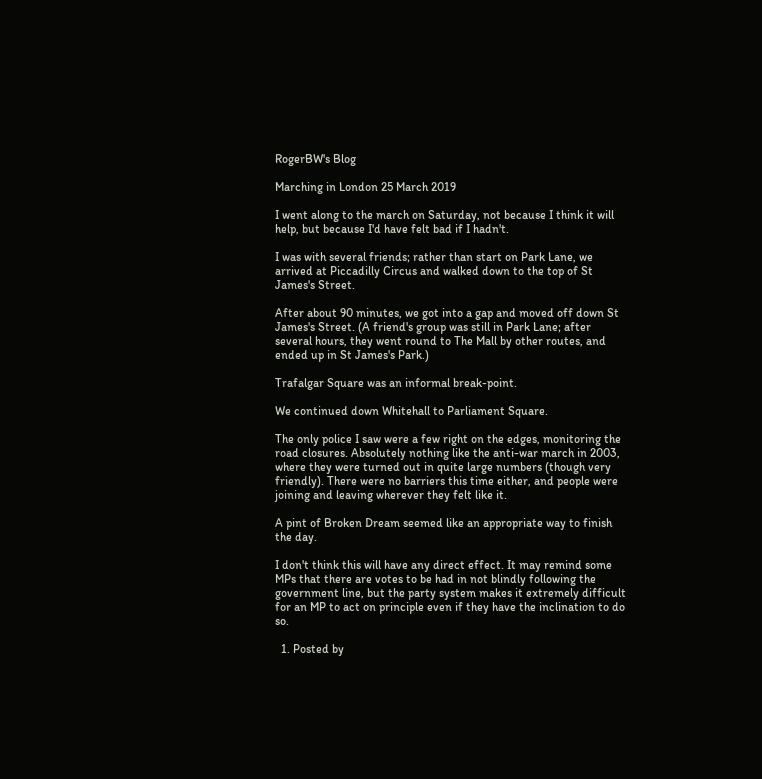RogerBW's Blog

Marching in London 25 March 2019

I went along to the march on Saturday, not because I think it will help, but because I'd have felt bad if I hadn't.

I was with several friends; rather than start on Park Lane, we arrived at Piccadilly Circus and walked down to the top of St James's Street.

After about 90 minutes, we got into a gap and moved off down St James's Street. (A friend's group was still in Park Lane; after several hours, they went round to The Mall by other routes, and ended up in St James's Park.)

Trafalgar Square was an informal break-point.

We continued down Whitehall to Parliament Square.

The only police I saw were a few right on the edges, monitoring the road closures. Absolutely nothing like the anti-war march in 2003, where they were turned out in quite large numbers (though very friendly). There were no barriers this time either, and people were joining and leaving wherever they felt like it.

A pint of Broken Dream seemed like an appropriate way to finish the day.

I don't think this will have any direct effect. It may remind some MPs that there are votes to be had in not blindly following the government line, but the party system makes it extremely difficult for an MP to act on principle even if they have the inclination to do so.

  1. Posted by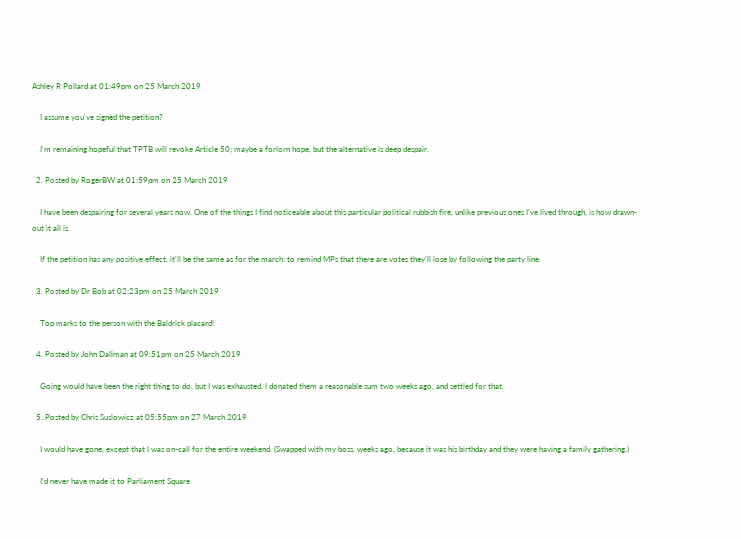Ashley R Pollard at 01:49pm on 25 March 2019

    I assume you've signed the petition?

    I'm remaining hopeful that TPTB will revoke Article 50; maybe a forlorn hope, but the alternative is deep despair.

  2. Posted by RogerBW at 01:59pm on 25 March 2019

    I have been despairing for several years now. One of the things I find noticeable about this particular political rubbish fire, unlike previous ones I've lived through, is how drawn-out it all is.

    If the petition has any positive effect, it'll be the same as for the march: to remind MPs that there are votes they'll lose by following the party line.

  3. Posted by Dr Bob at 02:23pm on 25 March 2019

    Top marks to the person with the Baldrick placard!

  4. Posted by John Dallman at 09:51pm on 25 March 2019

    Going would have been the right thing to do, but I was exhausted. I donated them a reasonable sum two weeks ago, and settled for that.

  5. Posted by Chris Suslowicz at 05:55pm on 27 March 2019

    I would have gone, except that I was on-call for the entire weekend. (Swapped with my boss, weeks ago, because it was his birthday and they were having a family gathering.)

    I'd never have made it to Parliament Square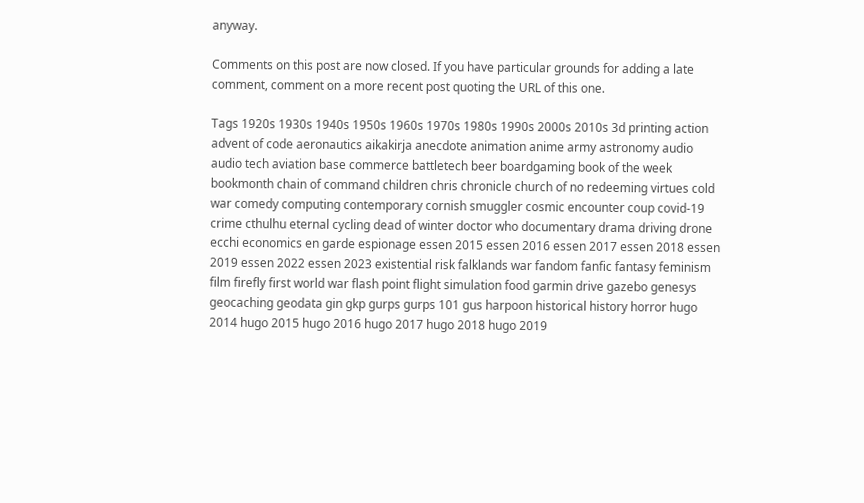anyway.

Comments on this post are now closed. If you have particular grounds for adding a late comment, comment on a more recent post quoting the URL of this one.

Tags 1920s 1930s 1940s 1950s 1960s 1970s 1980s 1990s 2000s 2010s 3d printing action advent of code aeronautics aikakirja anecdote animation anime army astronomy audio audio tech aviation base commerce battletech beer boardgaming book of the week bookmonth chain of command children chris chronicle church of no redeeming virtues cold war comedy computing contemporary cornish smuggler cosmic encounter coup covid-19 crime cthulhu eternal cycling dead of winter doctor who documentary drama driving drone ecchi economics en garde espionage essen 2015 essen 2016 essen 2017 essen 2018 essen 2019 essen 2022 essen 2023 existential risk falklands war fandom fanfic fantasy feminism film firefly first world war flash point flight simulation food garmin drive gazebo genesys geocaching geodata gin gkp gurps gurps 101 gus harpoon historical history horror hugo 2014 hugo 2015 hugo 2016 hugo 2017 hugo 2018 hugo 2019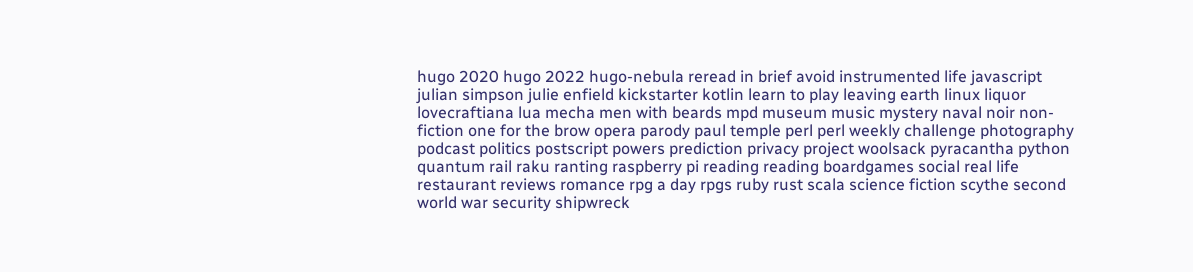hugo 2020 hugo 2022 hugo-nebula reread in brief avoid instrumented life javascript julian simpson julie enfield kickstarter kotlin learn to play leaving earth linux liquor lovecraftiana lua mecha men with beards mpd museum music mystery naval noir non-fiction one for the brow opera parody paul temple perl perl weekly challenge photography podcast politics postscript powers prediction privacy project woolsack pyracantha python quantum rail raku ranting raspberry pi reading reading boardgames social real life restaurant reviews romance rpg a day rpgs ruby rust scala science fiction scythe second world war security shipwreck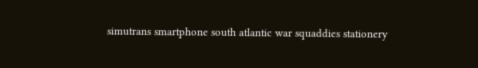simutrans smartphone south atlantic war squaddies stationery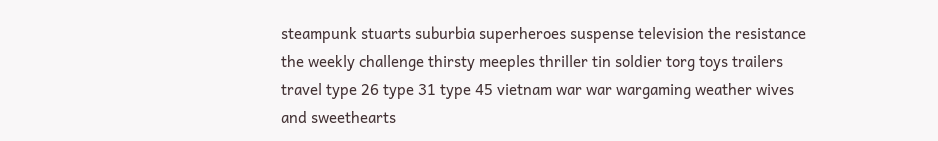steampunk stuarts suburbia superheroes suspense television the resistance the weekly challenge thirsty meeples thriller tin soldier torg toys trailers travel type 26 type 31 type 45 vietnam war war wargaming weather wives and sweethearts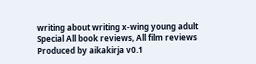writing about writing x-wing young adult
Special All book reviews, All film reviews
Produced by aikakirja v0.1